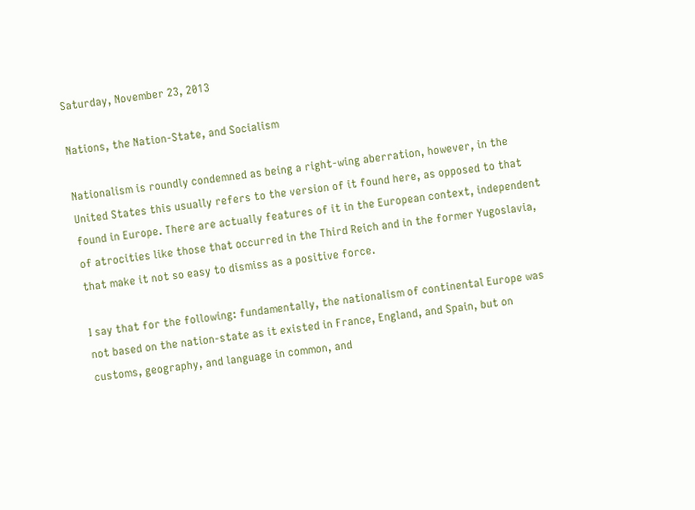Saturday, November 23, 2013

Nations, the Nation-State, and Socialism

Nationalism is roundly condemned as being a right-wing aberration, however, in the United States this usually refers to the version of it found here, as opposed to that found in Europe. There are actually features of it in the European context, independent of atrocities like those that occurred in the Third Reich and in the former Yugoslavia, that make it not so easy to dismiss as a positive force.

I say that for the following: fundamentally, the nationalism of continental Europe was not based on the nation-state as it existed in France, England, and Spain, but on customs, geography, and language in common, and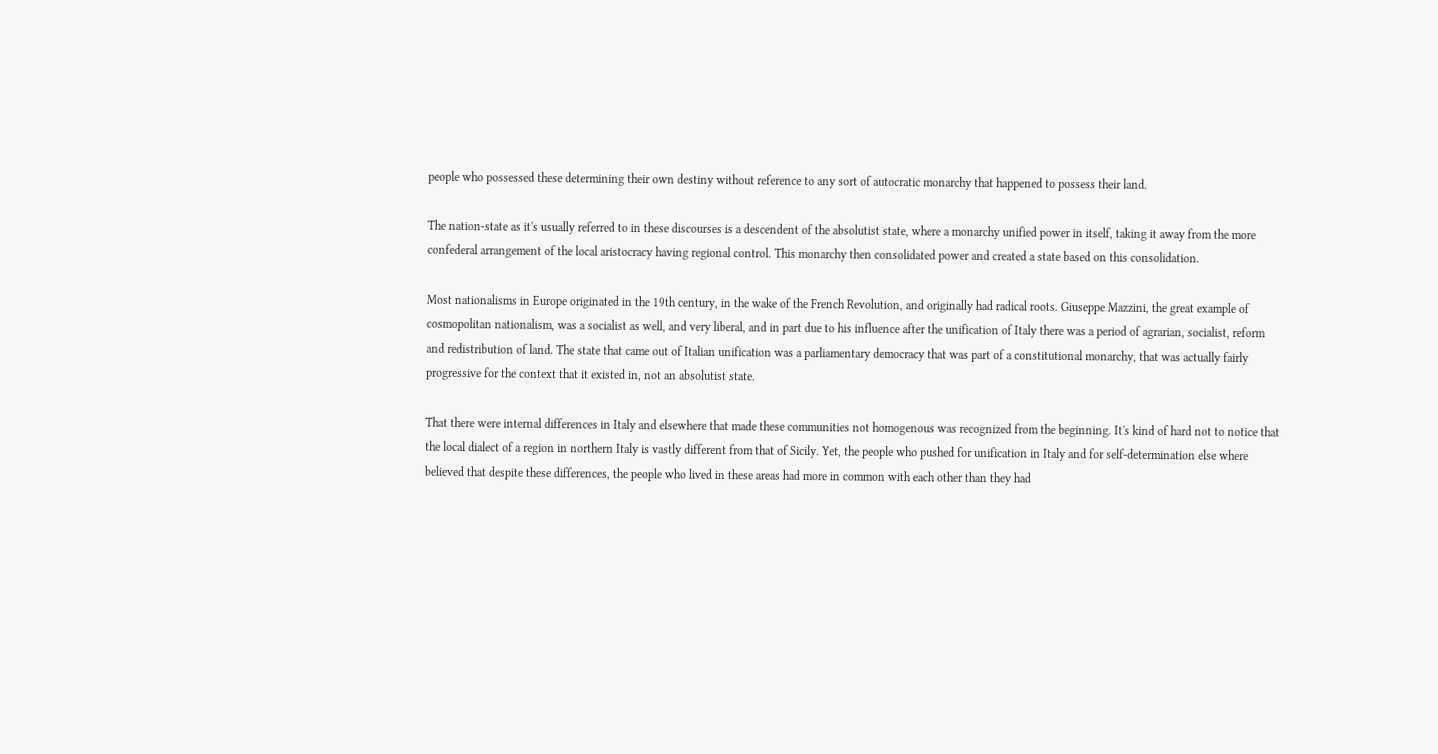people who possessed these determining their own destiny without reference to any sort of autocratic monarchy that happened to possess their land.

The nation-state as it's usually referred to in these discourses is a descendent of the absolutist state, where a monarchy unified power in itself, taking it away from the more confederal arrangement of the local aristocracy having regional control. This monarchy then consolidated power and created a state based on this consolidation.

Most nationalisms in Europe originated in the 19th century, in the wake of the French Revolution, and originally had radical roots. Giuseppe Mazzini, the great example of cosmopolitan nationalism, was a socialist as well, and very liberal, and in part due to his influence after the unification of Italy there was a period of agrarian, socialist, reform and redistribution of land. The state that came out of Italian unification was a parliamentary democracy that was part of a constitutional monarchy, that was actually fairly progressive for the context that it existed in, not an absolutist state.

That there were internal differences in Italy and elsewhere that made these communities not homogenous was recognized from the beginning. It's kind of hard not to notice that the local dialect of a region in northern Italy is vastly different from that of Sicily. Yet, the people who pushed for unification in Italy and for self-determination else where believed that despite these differences, the people who lived in these areas had more in common with each other than they had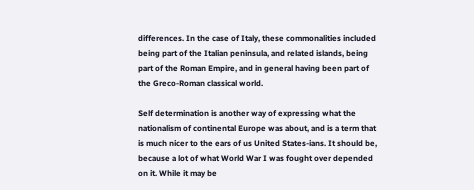differences. In the case of Italy, these commonalities included being part of the Italian peninsula, and related islands, being part of the Roman Empire, and in general having been part of the Greco-Roman classical world.

Self determination is another way of expressing what the nationalism of continental Europe was about, and is a term that is much nicer to the ears of us United States-ians. It should be, because a lot of what World War I was fought over depended on it. While it may be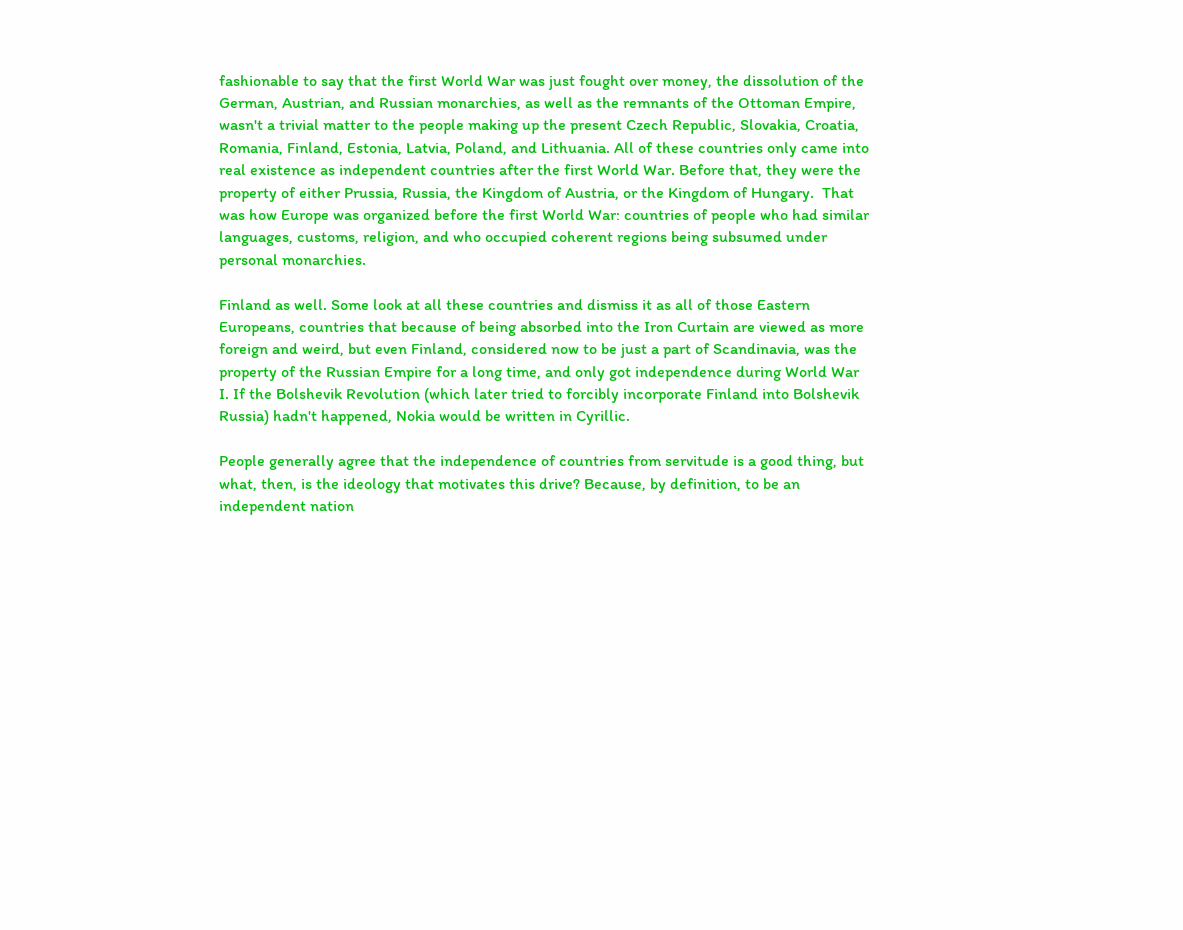fashionable to say that the first World War was just fought over money, the dissolution of the German, Austrian, and Russian monarchies, as well as the remnants of the Ottoman Empire, wasn't a trivial matter to the people making up the present Czech Republic, Slovakia, Croatia, Romania, Finland, Estonia, Latvia, Poland, and Lithuania. All of these countries only came into real existence as independent countries after the first World War. Before that, they were the property of either Prussia, Russia, the Kingdom of Austria, or the Kingdom of Hungary.  That was how Europe was organized before the first World War: countries of people who had similar languages, customs, religion, and who occupied coherent regions being subsumed under personal monarchies.

Finland as well. Some look at all these countries and dismiss it as all of those Eastern Europeans, countries that because of being absorbed into the Iron Curtain are viewed as more foreign and weird, but even Finland, considered now to be just a part of Scandinavia, was the property of the Russian Empire for a long time, and only got independence during World War I. If the Bolshevik Revolution (which later tried to forcibly incorporate Finland into Bolshevik Russia) hadn't happened, Nokia would be written in Cyrillic.

People generally agree that the independence of countries from servitude is a good thing, but what, then, is the ideology that motivates this drive? Because, by definition, to be an independent nation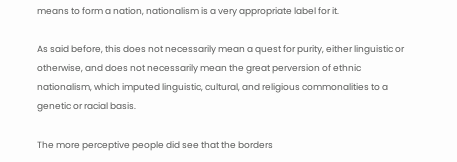means to form a nation, nationalism is a very appropriate label for it.

As said before, this does not necessarily mean a quest for purity, either linguistic or otherwise, and does not necessarily mean the great perversion of ethnic nationalism, which imputed linguistic, cultural, and religious commonalities to a genetic or racial basis.

The more perceptive people did see that the borders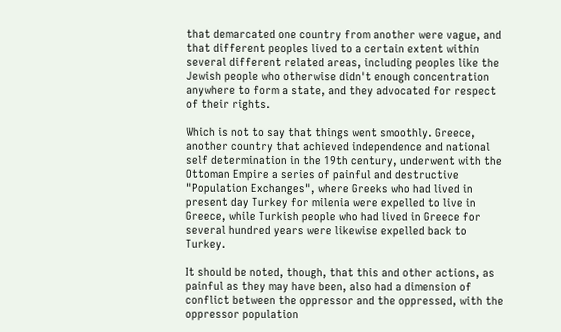that demarcated one country from another were vague, and that different peoples lived to a certain extent within several different related areas, including peoples like the Jewish people who otherwise didn't enough concentration anywhere to form a state, and they advocated for respect of their rights.

Which is not to say that things went smoothly. Greece, another country that achieved independence and national self determination in the 19th century, underwent with the Ottoman Empire a series of painful and destructive "Population Exchanges", where Greeks who had lived in present day Turkey for milenia were expelled to live in Greece, while Turkish people who had lived in Greece for several hundred years were likewise expelled back to Turkey.

It should be noted, though, that this and other actions, as painful as they may have been, also had a dimension of conflict between the oppressor and the oppressed, with the oppressor population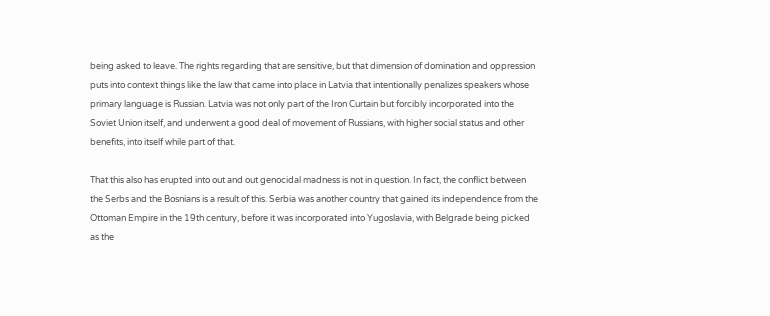being asked to leave. The rights regarding that are sensitive, but that dimension of domination and oppression puts into context things like the law that came into place in Latvia that intentionally penalizes speakers whose primary language is Russian. Latvia was not only part of the Iron Curtain but forcibly incorporated into the Soviet Union itself, and underwent a good deal of movement of Russians, with higher social status and other benefits, into itself while part of that.

That this also has erupted into out and out genocidal madness is not in question. In fact, the conflict between the Serbs and the Bosnians is a result of this. Serbia was another country that gained its independence from the Ottoman Empire in the 19th century, before it was incorporated into Yugoslavia, with Belgrade being picked as the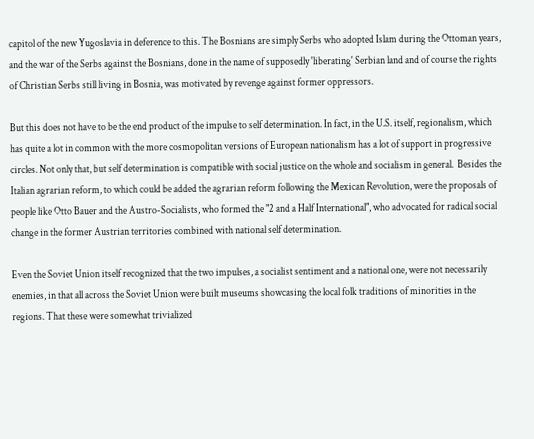capitol of the new Yugoslavia in deference to this. The Bosnians are simply Serbs who adopted Islam during the Ottoman years, and the war of the Serbs against the Bosnians, done in the name of supposedly 'liberating' Serbian land and of course the rights of Christian Serbs still living in Bosnia, was motivated by revenge against former oppressors.

But this does not have to be the end product of the impulse to self determination. In fact, in the U.S. itself, regionalism, which has quite a lot in common with the more cosmopolitan versions of European nationalism has a lot of support in progressive circles. Not only that, but self determination is compatible with social justice on the whole and socialism in general.  Besides the Italian agrarian reform, to which could be added the agrarian reform following the Mexican Revolution, were the proposals of people like Otto Bauer and the Austro-Socialists, who formed the "2 and a Half International", who advocated for radical social change in the former Austrian territories combined with national self determination.

Even the Soviet Union itself recognized that the two impulses, a socialist sentiment and a national one, were not necessarily enemies, in that all across the Soviet Union were built museums showcasing the local folk traditions of minorities in the regions. That these were somewhat trivialized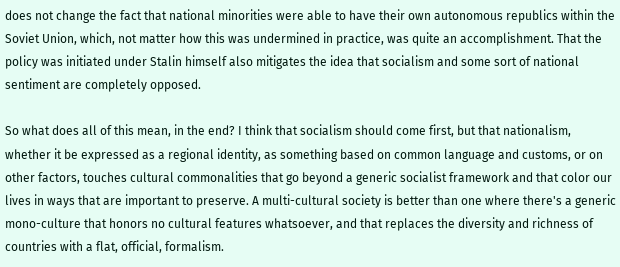does not change the fact that national minorities were able to have their own autonomous republics within the Soviet Union, which, not matter how this was undermined in practice, was quite an accomplishment. That the policy was initiated under Stalin himself also mitigates the idea that socialism and some sort of national sentiment are completely opposed.

So what does all of this mean, in the end? I think that socialism should come first, but that nationalism, whether it be expressed as a regional identity, as something based on common language and customs, or on other factors, touches cultural commonalities that go beyond a generic socialist framework and that color our lives in ways that are important to preserve. A multi-cultural society is better than one where there's a generic mono-culture that honors no cultural features whatsoever, and that replaces the diversity and richness of countries with a flat, official, formalism.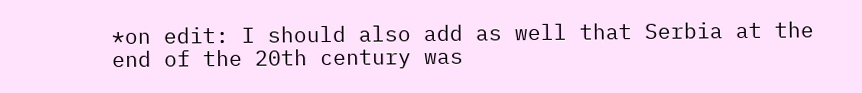*on edit: I should also add as well that Serbia at the end of the 20th century was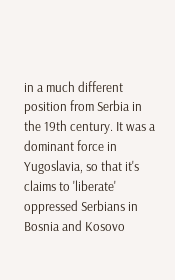in a much different position from Serbia in the 19th century. It was a dominant force in Yugoslavia, so that it's claims to 'liberate' oppressed Serbians in Bosnia and Kosovo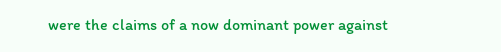were the claims of a now dominant power against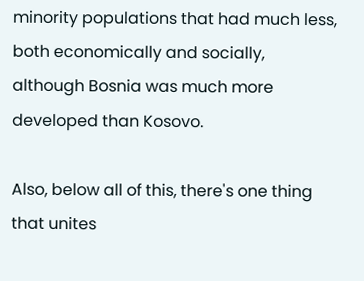minority populations that had much less, both economically and socially, although Bosnia was much more developed than Kosovo.

Also, below all of this, there's one thing that unites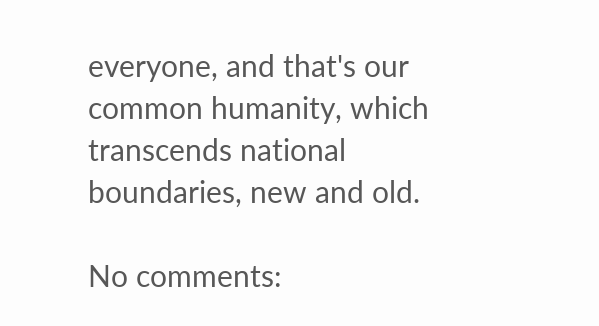everyone, and that's our common humanity, which transcends national boundaries, new and old.

No comments: